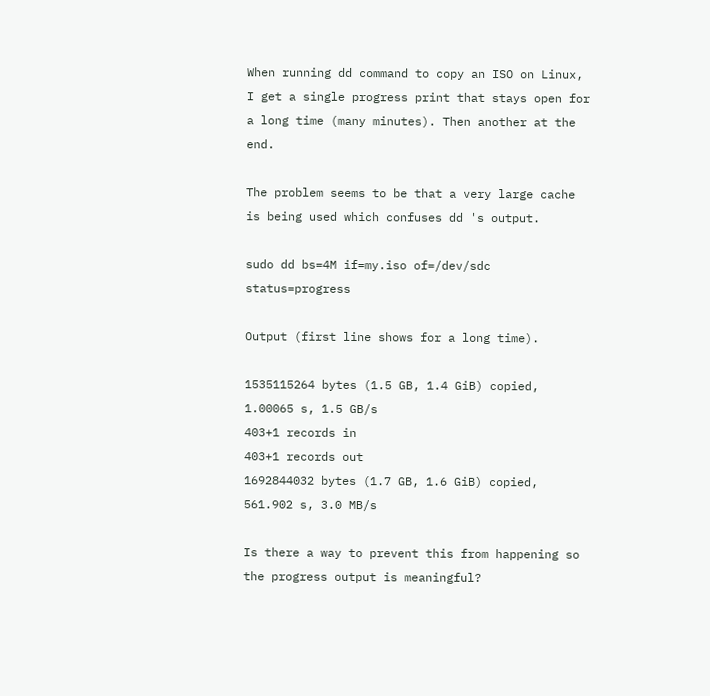When running dd command to copy an ISO on Linux, I get a single progress print that stays open for a long time (many minutes). Then another at the end.

The problem seems to be that a very large cache is being used which confuses dd 's output.

sudo dd bs=4M if=my.iso of=/dev/sdc status=progress

Output (first line shows for a long time).

1535115264 bytes (1.5 GB, 1.4 GiB) copied, 1.00065 s, 1.5 GB/s
403+1 records in
403+1 records out
1692844032 bytes (1.7 GB, 1.6 GiB) copied, 561.902 s, 3.0 MB/s

Is there a way to prevent this from happening so the progress output is meaningful?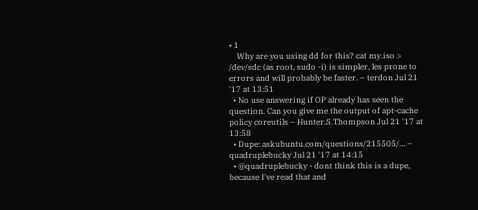• 1
    Why are you using dd for this? cat my.iso > /dev/sdc (as root, sudo -i) is simpler, les prone to errors and will probably be faster. – terdon Jul 21 '17 at 13:51
  • No use answering if OP already has seen the question. Can you give me the output of apt-cache policy coreutils – Hunter.S.Thompson Jul 21 '17 at 13:58
  • Dupe: askubuntu.com/questions/215505/… – quadruplebucky Jul 21 '17 at 14:15
  • @quadruplebucky - dont think this is a dupe, because I've read that and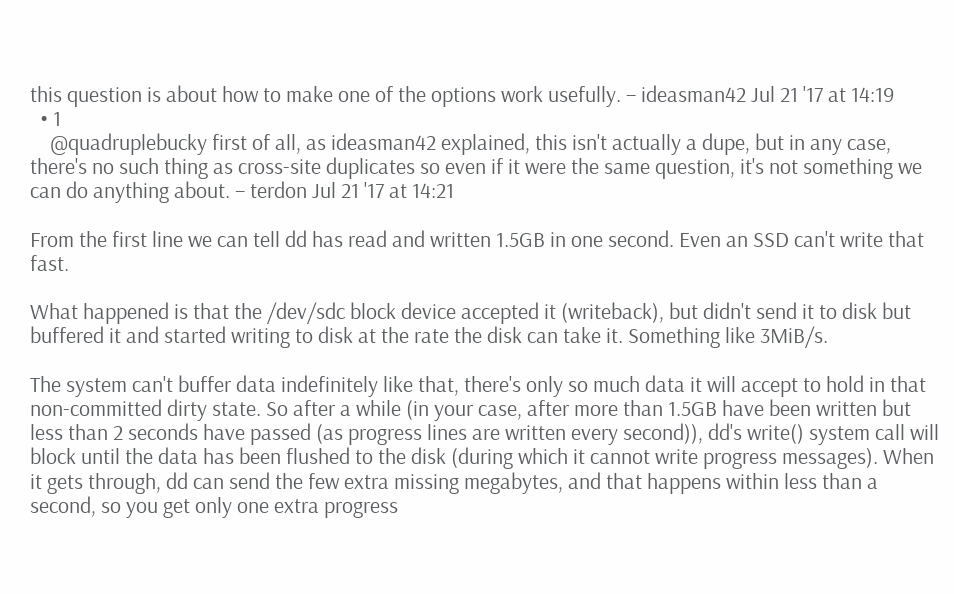this question is about how to make one of the options work usefully. – ideasman42 Jul 21 '17 at 14:19
  • 1
    @quadruplebucky first of all, as ideasman42 explained, this isn't actually a dupe, but in any case, there's no such thing as cross-site duplicates so even if it were the same question, it's not something we can do anything about. – terdon Jul 21 '17 at 14:21

From the first line we can tell dd has read and written 1.5GB in one second. Even an SSD can't write that fast.

What happened is that the /dev/sdc block device accepted it (writeback), but didn't send it to disk but buffered it and started writing to disk at the rate the disk can take it. Something like 3MiB/s.

The system can't buffer data indefinitely like that, there's only so much data it will accept to hold in that non-committed dirty state. So after a while (in your case, after more than 1.5GB have been written but less than 2 seconds have passed (as progress lines are written every second)), dd's write() system call will block until the data has been flushed to the disk (during which it cannot write progress messages). When it gets through, dd can send the few extra missing megabytes, and that happens within less than a second, so you get only one extra progress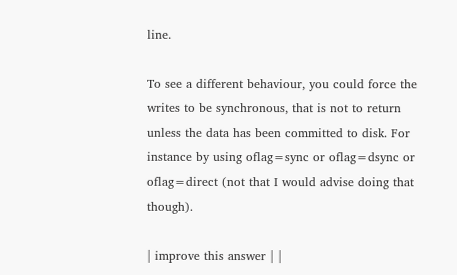line.

To see a different behaviour, you could force the writes to be synchronous, that is not to return unless the data has been committed to disk. For instance by using oflag=sync or oflag=dsync or oflag=direct (not that I would advise doing that though).

| improve this answer | |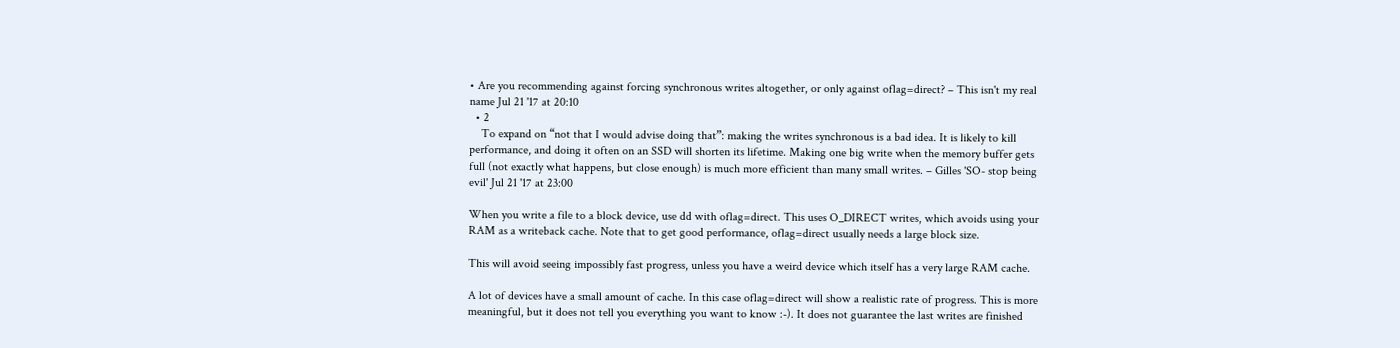• Are you recommending against forcing synchronous writes altogether, or only against oflag=direct? – This isn't my real name Jul 21 '17 at 20:10
  • 2
    To expand on “not that I would advise doing that”: making the writes synchronous is a bad idea. It is likely to kill performance, and doing it often on an SSD will shorten its lifetime. Making one big write when the memory buffer gets full (not exactly what happens, but close enough) is much more efficient than many small writes. – Gilles 'SO- stop being evil' Jul 21 '17 at 23:00

When you write a file to a block device, use dd with oflag=direct. This uses O_DIRECT writes, which avoids using your RAM as a writeback cache. Note that to get good performance, oflag=direct usually needs a large block size.

This will avoid seeing impossibly fast progress, unless you have a weird device which itself has a very large RAM cache.

A lot of devices have a small amount of cache. In this case oflag=direct will show a realistic rate of progress. This is more meaningful, but it does not tell you everything you want to know :-). It does not guarantee the last writes are finished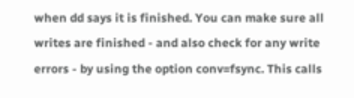when dd says it is finished. You can make sure all writes are finished - and also check for any write errors - by using the option conv=fsync. This calls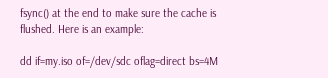fsync() at the end to make sure the cache is flushed. Here is an example:

dd if=my.iso of=/dev/sdc oflag=direct bs=4M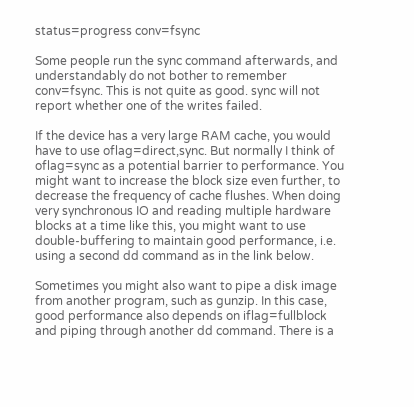status=progress conv=fsync

Some people run the sync command afterwards, and understandably do not bother to remember conv=fsync. This is not quite as good. sync will not report whether one of the writes failed.

If the device has a very large RAM cache, you would have to use oflag=direct,sync. But normally I think of oflag=sync as a potential barrier to performance. You might want to increase the block size even further, to decrease the frequency of cache flushes. When doing very synchronous IO and reading multiple hardware blocks at a time like this, you might want to use double-buffering to maintain good performance, i.e. using a second dd command as in the link below.

Sometimes you might also want to pipe a disk image from another program, such as gunzip. In this case, good performance also depends on iflag=fullblock and piping through another dd command. There is a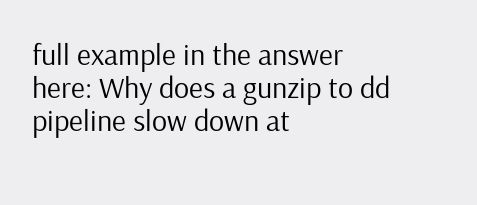full example in the answer here: Why does a gunzip to dd pipeline slow down at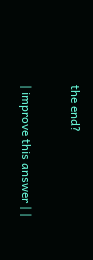the end?

| improve this answer | |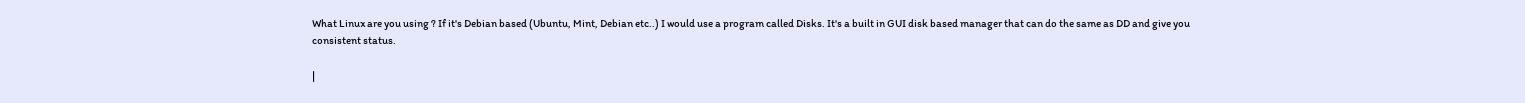What Linux are you using ? If it's Debian based (Ubuntu, Mint, Debian etc..) I would use a program called Disks. It's a built in GUI disk based manager that can do the same as DD and give you consistent status.

|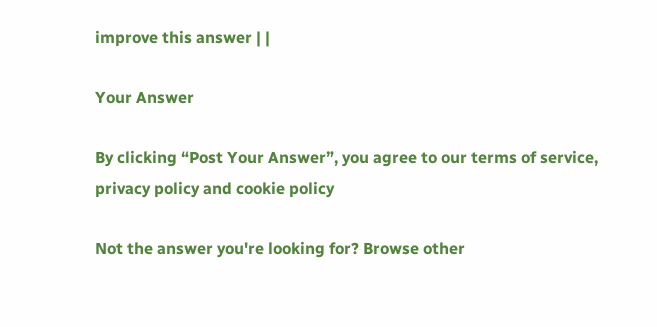improve this answer | |

Your Answer

By clicking “Post Your Answer”, you agree to our terms of service, privacy policy and cookie policy

Not the answer you're looking for? Browse other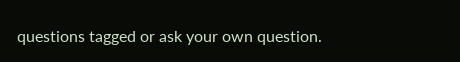questions tagged or ask your own question.